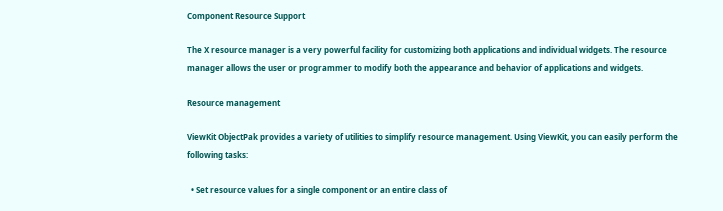Component Resource Support

The X resource manager is a very powerful facility for customizing both applications and individual widgets. The resource manager allows the user or programmer to modify both the appearance and behavior of applications and widgets.

Resource management

ViewKit ObjectPak provides a variety of utilities to simplify resource management. Using ViewKit, you can easily perform the following tasks:

  • Set resource values for a single component or an entire class of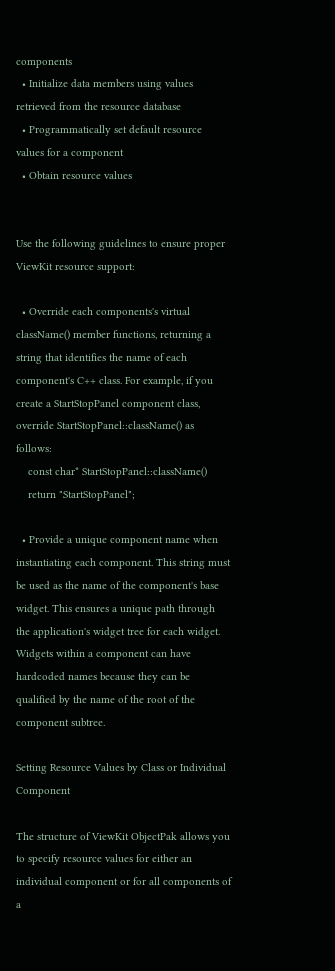components
  • Initialize data members using values retrieved from the resource database
  • Programmatically set default resource values for a component
  • Obtain resource values


Use the following guidelines to ensure proper ViewKit resource support:

  • Override each components's virtual className() member functions, returning a string that identifies the name of each component's C++ class. For example, if you create a StartStopPanel component class, override StartStopPanel::className() as follows:
    const char* StartStopPanel::className()
    return "StartStopPanel";

  • Provide a unique component name when instantiating each component. This string must be used as the name of the component's base widget. This ensures a unique path through the application's widget tree for each widget. Widgets within a component can have hardcoded names because they can be qualified by the name of the root of the component subtree.

Setting Resource Values by Class or Individual Component

The structure of ViewKit ObjectPak allows you to specify resource values for either an individual component or for all components of a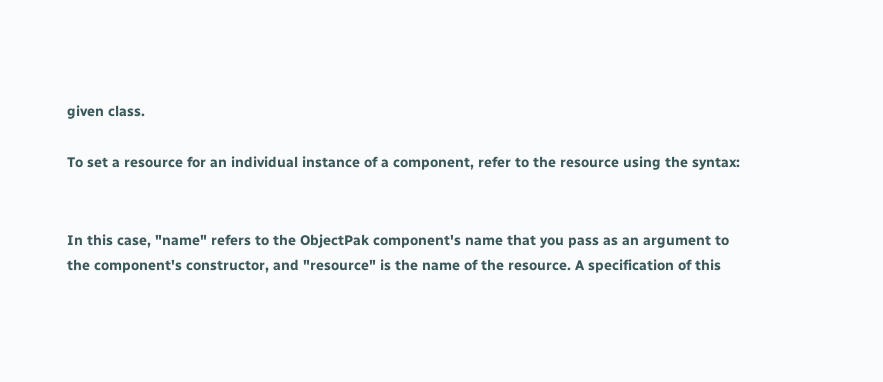given class.

To set a resource for an individual instance of a component, refer to the resource using the syntax:


In this case, "name" refers to the ObjectPak component's name that you pass as an argument to the component's constructor, and "resource" is the name of the resource. A specification of this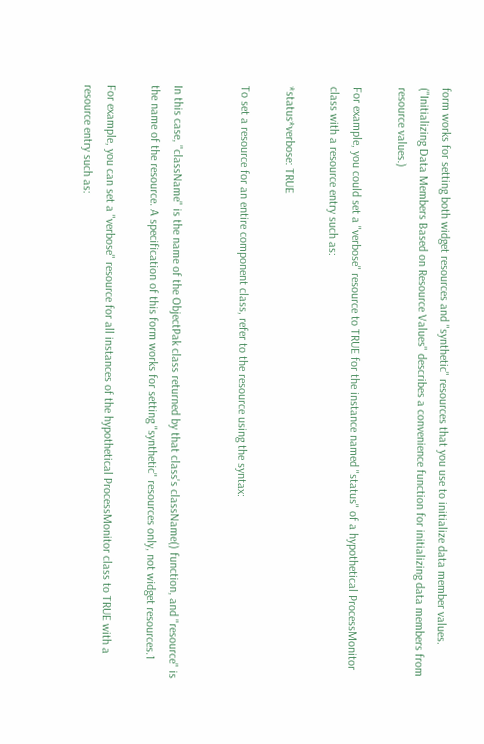form works for setting both widget resources and "synthetic" resources that you use to initialize data member values. ("Initializing Data Members Based on Resource Values" describes a convenience function for initializing data members from resource values.)

For example, you could set a "verbose" resource to TRUE for the instance named "status" of a hypothetical ProcessMonitor class with a resource entry such as:

*status*verbose: TRUE

To set a resource for an entire component class, refer to the resource using the syntax:


In this case, "className" is the name of the ObjectPak class returned by that class's className() function, and "resource" is the name of the resource. A specification of this form works for setting "synthetic" resources only, not widget resources.1

For example, you can set a "verbose" resource for all instances of the hypothetical ProcessMonitor class to TRUE with a resource entry such as: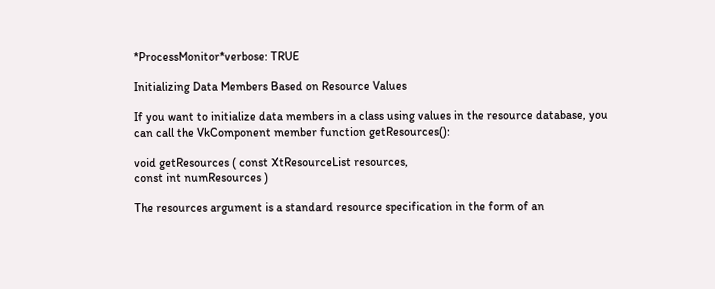*ProcessMonitor*verbose: TRUE

Initializing Data Members Based on Resource Values

If you want to initialize data members in a class using values in the resource database, you can call the VkComponent member function getResources():

void getResources ( const XtResourceList resources,
const int numResources )

The resources argument is a standard resource specification in the form of an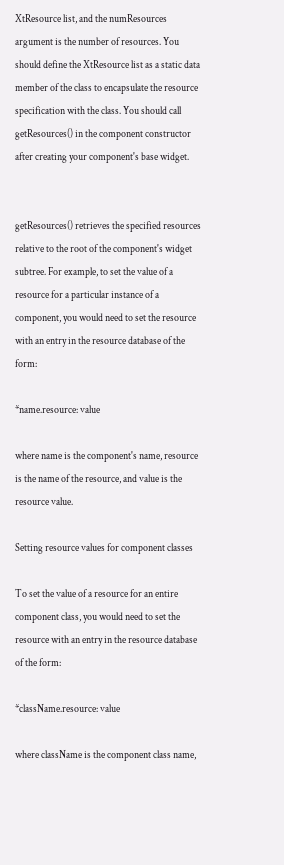XtResource list, and the numResources argument is the number of resources. You should define the XtResource list as a static data member of the class to encapsulate the resource specification with the class. You should call getResources() in the component constructor after creating your component's base widget.


getResources() retrieves the specified resources relative to the root of the component's widget subtree. For example, to set the value of a resource for a particular instance of a component, you would need to set the resource with an entry in the resource database of the form:

*name.resource: value

where name is the component's name, resource is the name of the resource, and value is the resource value.

Setting resource values for component classes

To set the value of a resource for an entire component class, you would need to set the resource with an entry in the resource database of the form:

*className.resource: value

where className is the component class name,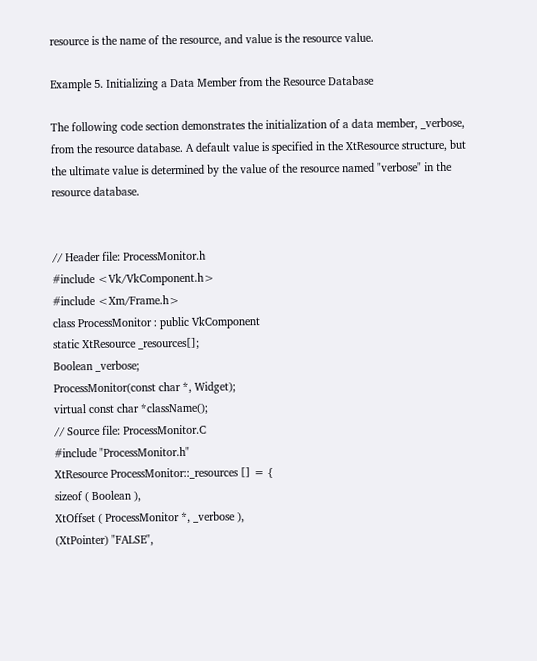resource is the name of the resource, and value is the resource value.

Example 5. Initializing a Data Member from the Resource Database

The following code section demonstrates the initialization of a data member, _verbose, from the resource database. A default value is specified in the XtResource structure, but the ultimate value is determined by the value of the resource named "verbose" in the resource database.


// Header file: ProcessMonitor.h
#include <Vk/VkComponent.h>
#include <Xm/Frame.h>
class ProcessMonitor : public VkComponent
static XtResource _resources[];
Boolean _verbose;
ProcessMonitor(const char *, Widget);
virtual const char *className();
// Source file: ProcessMonitor.C
#include "ProcessMonitor.h"
XtResource ProcessMonitor::_resources [] = {
sizeof ( Boolean ),
XtOffset ( ProcessMonitor *, _verbose ),
(XtPointer) "FALSE",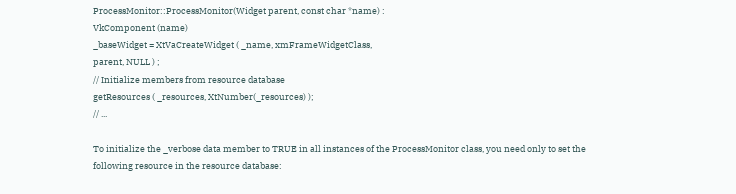ProcessMonitor::ProcessMonitor(Widget parent, const char *name) :
VkComponent (name)
_baseWidget = XtVaCreateWidget ( _name, xmFrameWidgetClass,
parent, NULL ) ;
// Initialize members from resource database
getResources ( _resources, XtNumber(_resources) );
// ...

To initialize the _verbose data member to TRUE in all instances of the ProcessMonitor class, you need only to set the following resource in the resource database: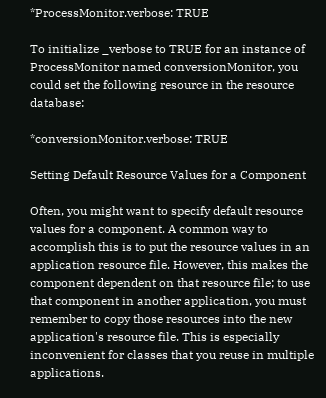*ProcessMonitor.verbose: TRUE

To initialize _verbose to TRUE for an instance of ProcessMonitor named conversionMonitor, you could set the following resource in the resource database:

*conversionMonitor.verbose: TRUE

Setting Default Resource Values for a Component

Often, you might want to specify default resource values for a component. A common way to accomplish this is to put the resource values in an application resource file. However, this makes the component dependent on that resource file; to use that component in another application, you must remember to copy those resources into the new application's resource file. This is especially inconvenient for classes that you reuse in multiple applications.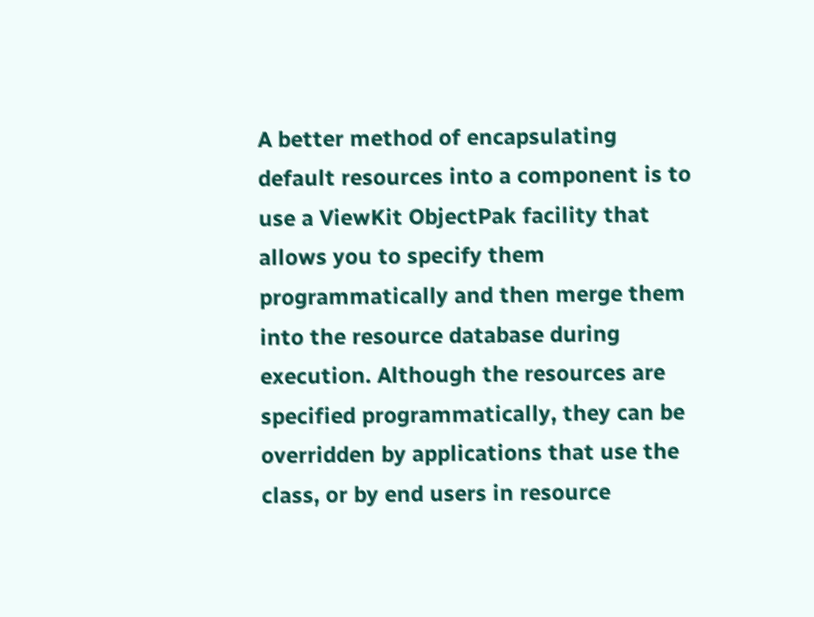A better method of encapsulating default resources into a component is to use a ViewKit ObjectPak facility that allows you to specify them programmatically and then merge them into the resource database during execution. Although the resources are specified programmatically, they can be overridden by applications that use the class, or by end users in resource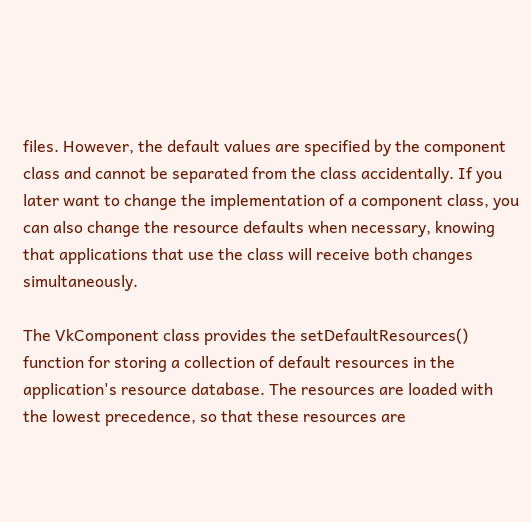files. However, the default values are specified by the component class and cannot be separated from the class accidentally. If you later want to change the implementation of a component class, you can also change the resource defaults when necessary, knowing that applications that use the class will receive both changes simultaneously.

The VkComponent class provides the setDefaultResources() function for storing a collection of default resources in the application's resource database. The resources are loaded with the lowest precedence, so that these resources are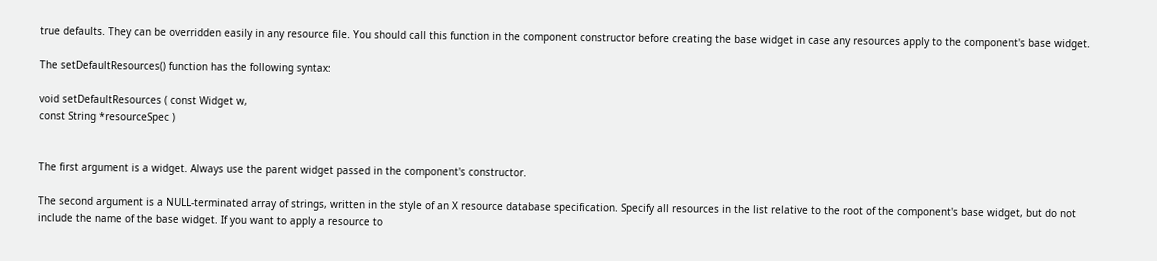true defaults. They can be overridden easily in any resource file. You should call this function in the component constructor before creating the base widget in case any resources apply to the component's base widget.

The setDefaultResources() function has the following syntax:

void setDefaultResources ( const Widget w,
const String *resourceSpec )


The first argument is a widget. Always use the parent widget passed in the component's constructor.

The second argument is a NULL-terminated array of strings, written in the style of an X resource database specification. Specify all resources in the list relative to the root of the component's base widget, but do not include the name of the base widget. If you want to apply a resource to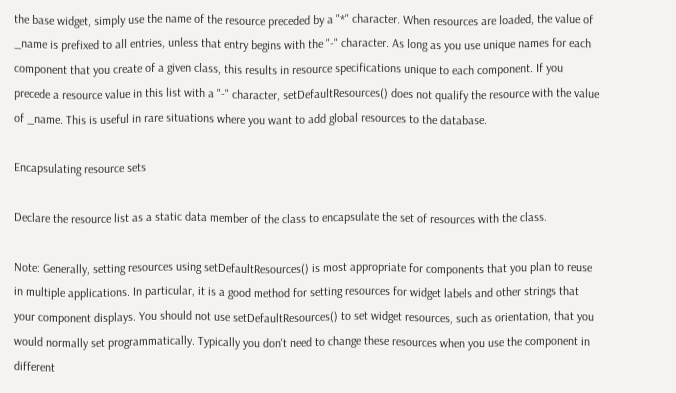the base widget, simply use the name of the resource preceded by a "*" character. When resources are loaded, the value of _name is prefixed to all entries, unless that entry begins with the "-" character. As long as you use unique names for each component that you create of a given class, this results in resource specifications unique to each component. If you precede a resource value in this list with a "-" character, setDefaultResources() does not qualify the resource with the value of _name. This is useful in rare situations where you want to add global resources to the database.

Encapsulating resource sets

Declare the resource list as a static data member of the class to encapsulate the set of resources with the class.

Note: Generally, setting resources using setDefaultResources() is most appropriate for components that you plan to reuse in multiple applications. In particular, it is a good method for setting resources for widget labels and other strings that your component displays. You should not use setDefaultResources() to set widget resources, such as orientation, that you would normally set programmatically. Typically you don't need to change these resources when you use the component in different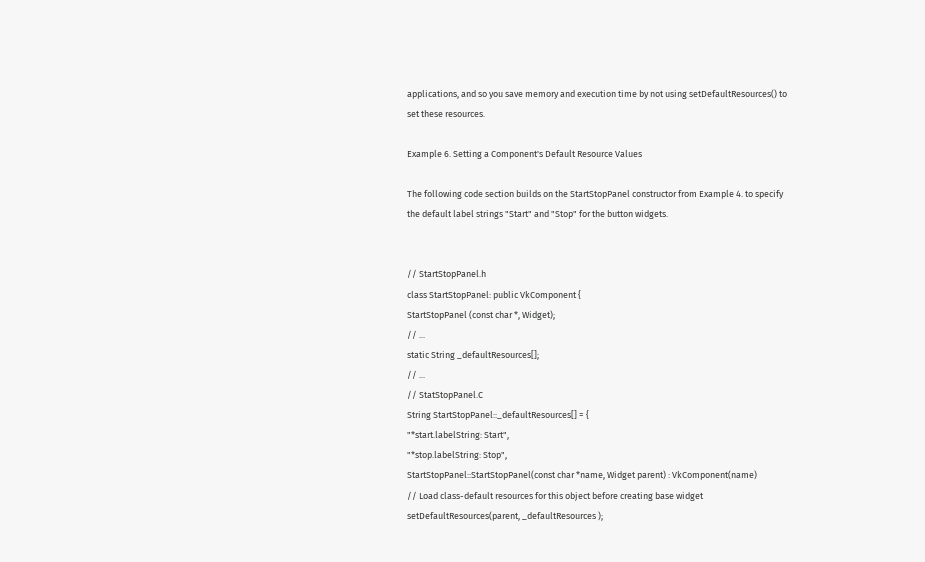applications, and so you save memory and execution time by not using setDefaultResources() to set these resources.

Example 6. Setting a Component's Default Resource Values

The following code section builds on the StartStopPanel constructor from Example 4. to specify the default label strings "Start" and "Stop" for the button widgets.


// StartStopPanel.h
class StartStopPanel: public VkComponent {
StartStopPanel (const char *, Widget);
// ...
static String _defaultResources[];
// ...
// StatStopPanel.C
String StartStopPanel::_defaultResources[] = {
"*start.labelString: Start",
"*stop.labelString: Stop",
StartStopPanel::StartStopPanel(const char *name, Widget parent) : VkComponent(name)
// Load class-default resources for this object before creating base widget
setDefaultResources(parent, _defaultResources );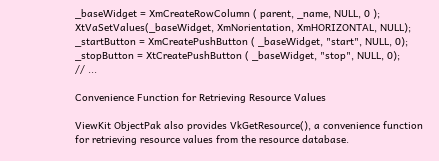_baseWidget = XmCreateRowColumn ( parent, _name, NULL, 0 );
XtVaSetValues(_baseWidget, XmNorientation, XmHORIZONTAL, NULL);
_startButton = XmCreatePushButton ( _baseWidget, "start", NULL, 0);
_stopButton = XtCreatePushButton ( _baseWidget, "stop", NULL, 0);
// ...

Convenience Function for Retrieving Resource Values

ViewKit ObjectPak also provides VkGetResource(), a convenience function for retrieving resource values from the resource database.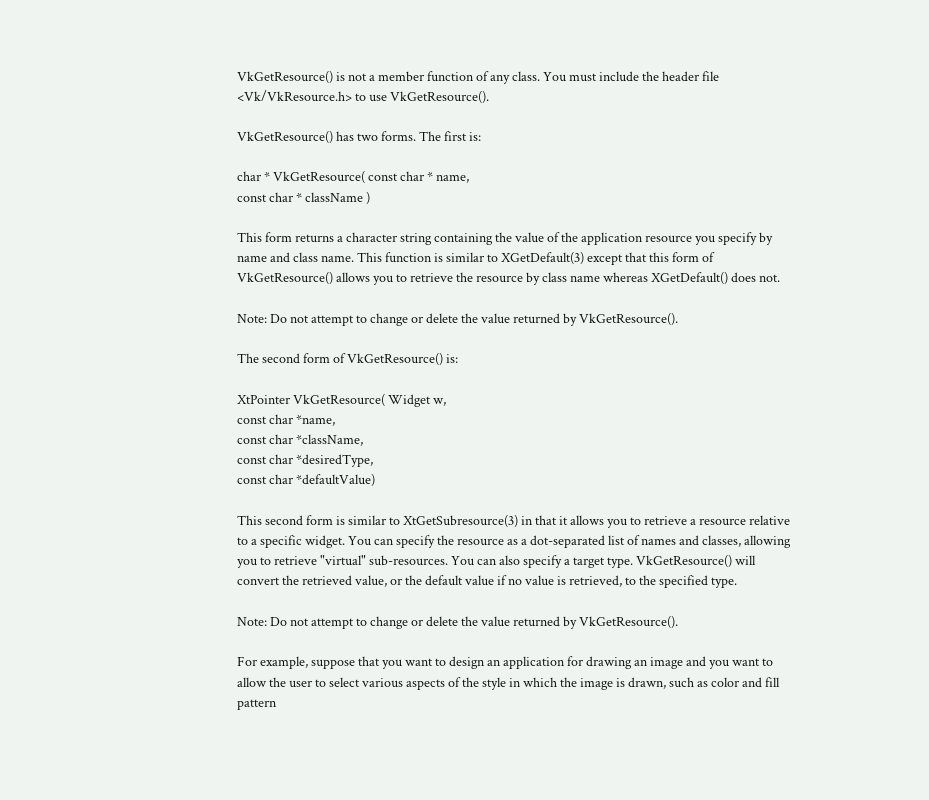VkGetResource() is not a member function of any class. You must include the header file <Vk/VkResource.h> to use VkGetResource().

VkGetResource() has two forms. The first is:

char * VkGetResource( const char * name,
const char * className )

This form returns a character string containing the value of the application resource you specify by name and class name. This function is similar to XGetDefault(3) except that this form of VkGetResource() allows you to retrieve the resource by class name whereas XGetDefault() does not.

Note: Do not attempt to change or delete the value returned by VkGetResource().

The second form of VkGetResource() is:

XtPointer VkGetResource( Widget w,
const char *name,
const char *className,
const char *desiredType,
const char *defaultValue)

This second form is similar to XtGetSubresource(3) in that it allows you to retrieve a resource relative to a specific widget. You can specify the resource as a dot-separated list of names and classes, allowing you to retrieve "virtual" sub-resources. You can also specify a target type. VkGetResource() will convert the retrieved value, or the default value if no value is retrieved, to the specified type.

Note: Do not attempt to change or delete the value returned by VkGetResource().

For example, suppose that you want to design an application for drawing an image and you want to allow the user to select various aspects of the style in which the image is drawn, such as color and fill pattern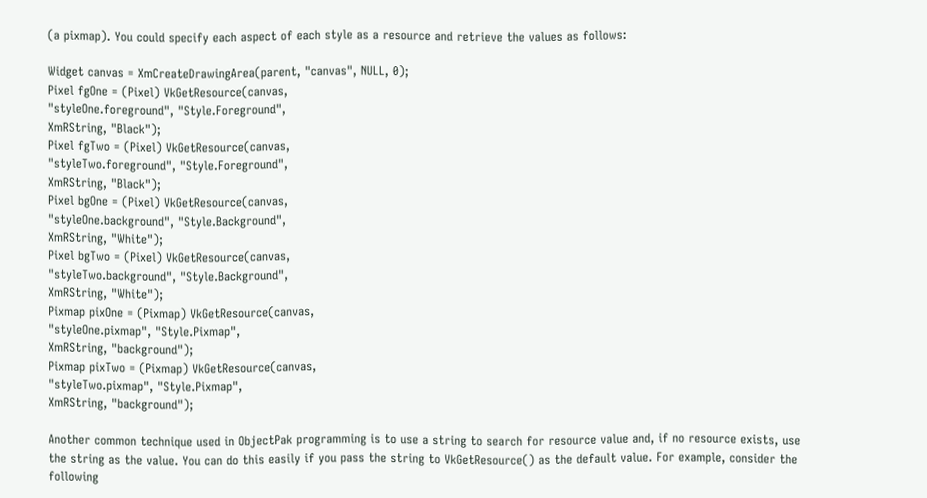(a pixmap). You could specify each aspect of each style as a resource and retrieve the values as follows:

Widget canvas = XmCreateDrawingArea(parent, "canvas", NULL, 0);
Pixel fgOne = (Pixel) VkGetResource(canvas,
"styleOne.foreground", "Style.Foreground",
XmRString, "Black");
Pixel fgTwo = (Pixel) VkGetResource(canvas,
"styleTwo.foreground", "Style.Foreground",
XmRString, "Black");
Pixel bgOne = (Pixel) VkGetResource(canvas,
"styleOne.background", "Style.Background",
XmRString, "White");
Pixel bgTwo = (Pixel) VkGetResource(canvas,
"styleTwo.background", "Style.Background",
XmRString, "White");
Pixmap pixOne = (Pixmap) VkGetResource(canvas,
"styleOne.pixmap", "Style.Pixmap",
XmRString, "background");
Pixmap pixTwo = (Pixmap) VkGetResource(canvas,
"styleTwo.pixmap", "Style.Pixmap",
XmRString, "background");

Another common technique used in ObjectPak programming is to use a string to search for resource value and, if no resource exists, use the string as the value. You can do this easily if you pass the string to VkGetResource() as the default value. For example, consider the following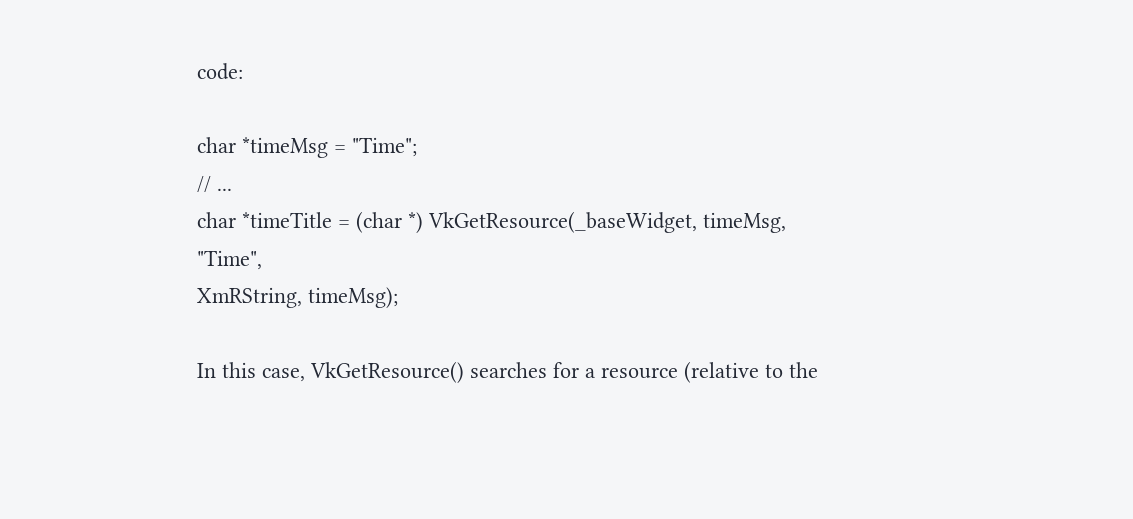code:

char *timeMsg = "Time";
// ...
char *timeTitle = (char *) VkGetResource(_baseWidget, timeMsg, "Time",
XmRString, timeMsg);

In this case, VkGetResource() searches for a resource (relative to the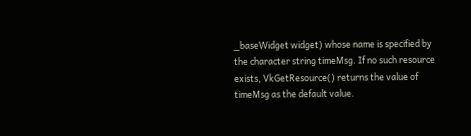_baseWidget widget) whose name is specified by the character string timeMsg. If no such resource exists, VkGetResource() returns the value of timeMsg as the default value.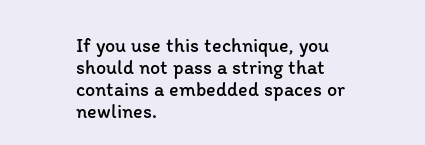If you use this technique, you should not pass a string that contains a embedded spaces or newlines.